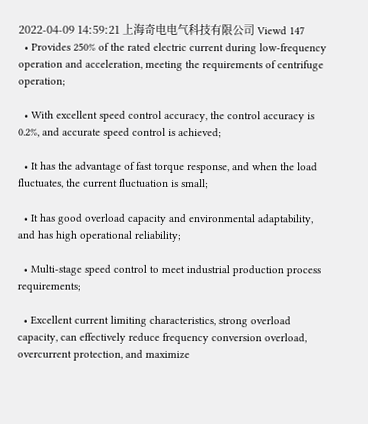2022-04-09 14:59:21 上海奇电电气科技有限公司 Viewd 147
  • Provides 250% of the rated electric current during low-frequency operation and acceleration, meeting the requirements of centrifuge operation;

  • With excellent speed control accuracy, the control accuracy is 0.2%, and accurate speed control is achieved;

  • It has the advantage of fast torque response, and when the load fluctuates, the current fluctuation is small;

  • It has good overload capacity and environmental adaptability, and has high operational reliability;

  • Multi-stage speed control to meet industrial production process requirements;

  • Excellent current limiting characteristics, strong overload capacity, can effectively reduce frequency conversion overload, overcurrent protection, and maximize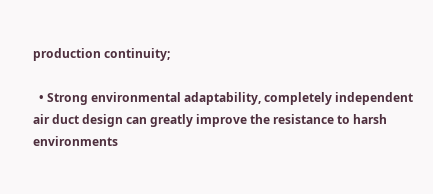production continuity;

  • Strong environmental adaptability, completely independent air duct design can greatly improve the resistance to harsh environments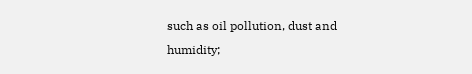such as oil pollution, dust and humidity;